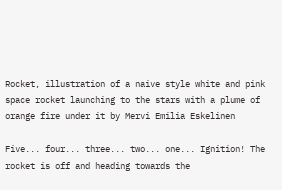Rocket, illustration of a naive style white and pink space rocket launching to the stars with a plume of orange fire under it by Mervi Emilia Eskelinen

Five... four... three... two... one... Ignition! The rocket is off and heading towards the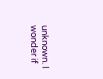unknown. I wonder if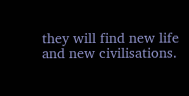they will find new life and new civilisations.